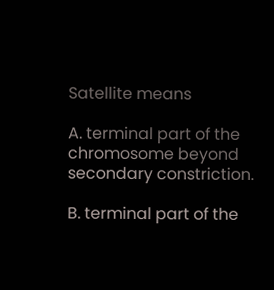Satellite means

A. terminal part of the chromosome beyond secondary constriction.

B. terminal part of the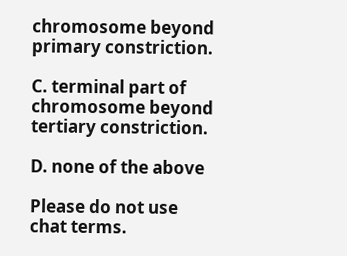chromosome beyond primary constriction.

C. terminal part of chromosome beyond tertiary constriction.

D. none of the above

Please do not use chat terms.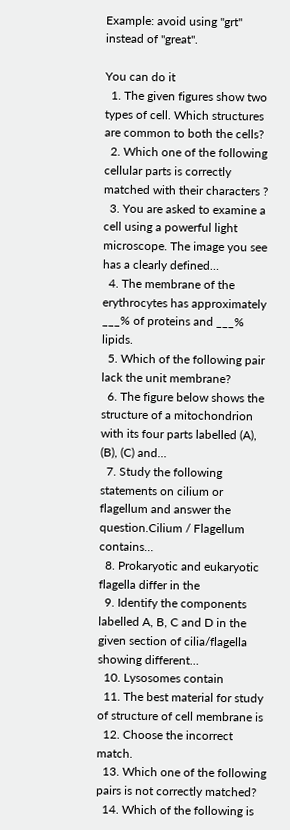Example: avoid using "grt" instead of "great".

You can do it
  1. The given figures show two types of cell. Which structures are common to both the cells?
  2. Which one of the following cellular parts is correctly matched with their characters ?
  3. You are asked to examine a cell using a powerful light microscope. The image you see has a clearly defined…
  4. The membrane of the erythrocytes has approximately ___% of proteins and ___% lipids.
  5. Which of the following pair lack the unit membrane?
  6. The figure below shows the structure of a mitochondrion with its four parts labelled (A), (B), (C) and…
  7. Study the following statements on cilium or flagellum and answer the question.Cilium / Flagellum contains…
  8. Prokaryotic and eukaryotic flagella differ in the
  9. Identify the components labelled A, B, C and D in the given section of cilia/flagella showing different…
  10. Lysosomes contain
  11. The best material for study of structure of cell membrane is
  12. Choose the incorrect match.
  13. Which one of the following pairs is not correctly matched?
  14. Which of the following is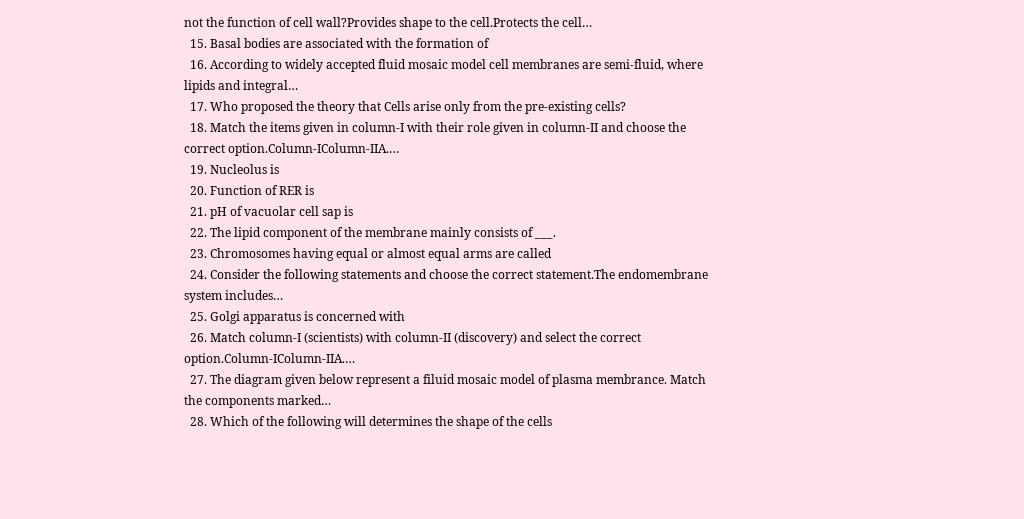not the function of cell wall?Provides shape to the cell.Protects the cell…
  15. Basal bodies are associated with the formation of
  16. According to widely accepted fluid mosaic model cell membranes are semi-fluid, where lipids and integral…
  17. Who proposed the theory that Cells arise only from the pre-existing cells?
  18. Match the items given in column-I with their role given in column-II and choose the correct option.Column-IColumn-IIA.…
  19. Nucleolus is
  20. Function of RER is
  21. pH of vacuolar cell sap is
  22. The lipid component of the membrane mainly consists of ___.
  23. Chromosomes having equal or almost equal arms are called
  24. Consider the following statements and choose the correct statement.The endomembrane system includes…
  25. Golgi apparatus is concerned with
  26. Match column-I (scientists) with column-II (discovery) and select the correct option.Column-IColumn-IIA.…
  27. The diagram given below represent a filuid mosaic model of plasma membrance. Match the components marked…
  28. Which of the following will determines the shape of the cells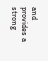and provides a strong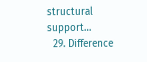structural support…
  29. Difference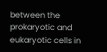between the prokaryotic and eukaryotic cells in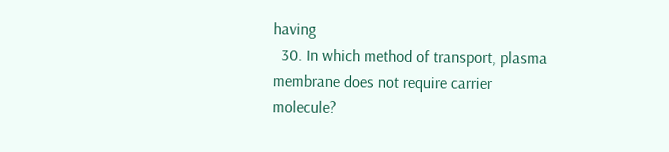having
  30. In which method of transport, plasma membrane does not require carrier molecule?